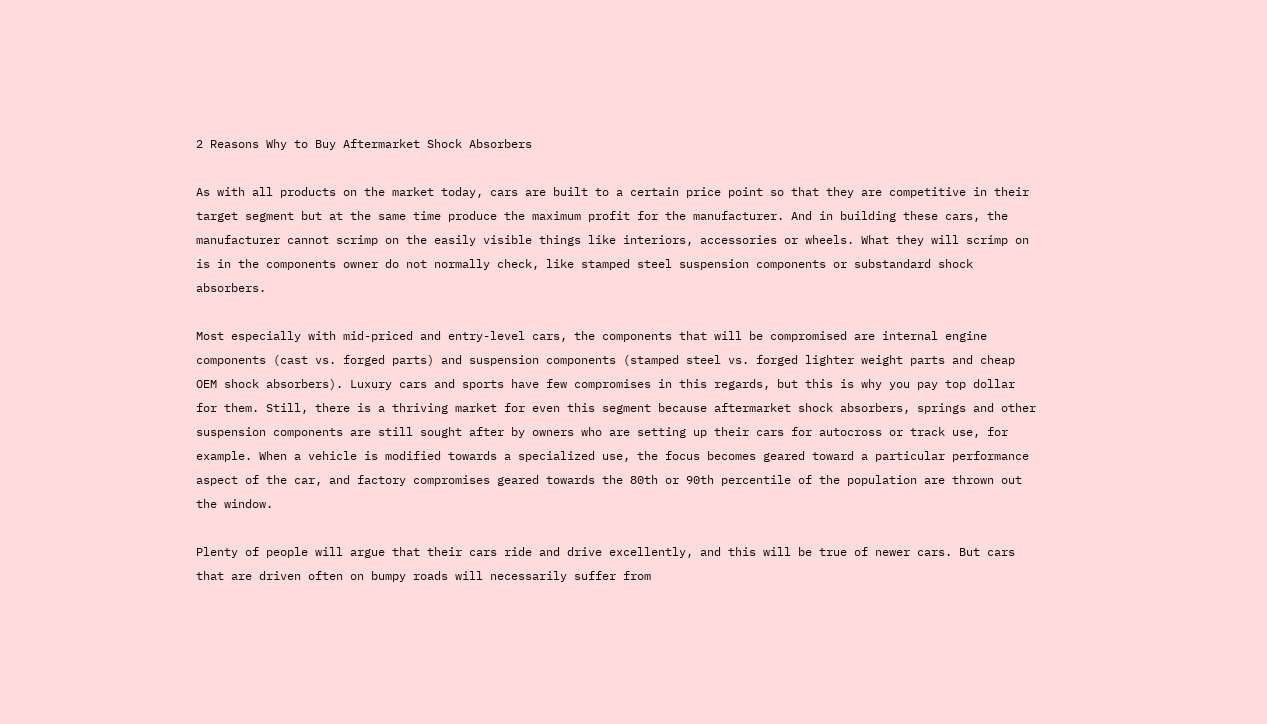2 Reasons Why to Buy Aftermarket Shock Absorbers

As with all products on the market today, cars are built to a certain price point so that they are competitive in their target segment but at the same time produce the maximum profit for the manufacturer. And in building these cars, the manufacturer cannot scrimp on the easily visible things like interiors, accessories or wheels. What they will scrimp on is in the components owner do not normally check, like stamped steel suspension components or substandard shock absorbers.

Most especially with mid-priced and entry-level cars, the components that will be compromised are internal engine components (cast vs. forged parts) and suspension components (stamped steel vs. forged lighter weight parts and cheap OEM shock absorbers). Luxury cars and sports have few compromises in this regards, but this is why you pay top dollar for them. Still, there is a thriving market for even this segment because aftermarket shock absorbers, springs and other suspension components are still sought after by owners who are setting up their cars for autocross or track use, for example. When a vehicle is modified towards a specialized use, the focus becomes geared toward a particular performance aspect of the car, and factory compromises geared towards the 80th or 90th percentile of the population are thrown out the window.

Plenty of people will argue that their cars ride and drive excellently, and this will be true of newer cars. But cars that are driven often on bumpy roads will necessarily suffer from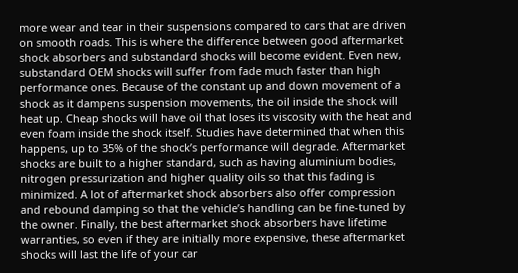more wear and tear in their suspensions compared to cars that are driven on smooth roads. This is where the difference between good aftermarket shock absorbers and substandard shocks will become evident. Even new, substandard OEM shocks will suffer from fade much faster than high performance ones. Because of the constant up and down movement of a shock as it dampens suspension movements, the oil inside the shock will heat up. Cheap shocks will have oil that loses its viscosity with the heat and even foam inside the shock itself. Studies have determined that when this happens, up to 35% of the shock’s performance will degrade. Aftermarket shocks are built to a higher standard, such as having aluminium bodies, nitrogen pressurization and higher quality oils so that this fading is minimized. A lot of aftermarket shock absorbers also offer compression and rebound damping so that the vehicle’s handling can be fine-tuned by the owner. Finally, the best aftermarket shock absorbers have lifetime warranties, so even if they are initially more expensive, these aftermarket shocks will last the life of your car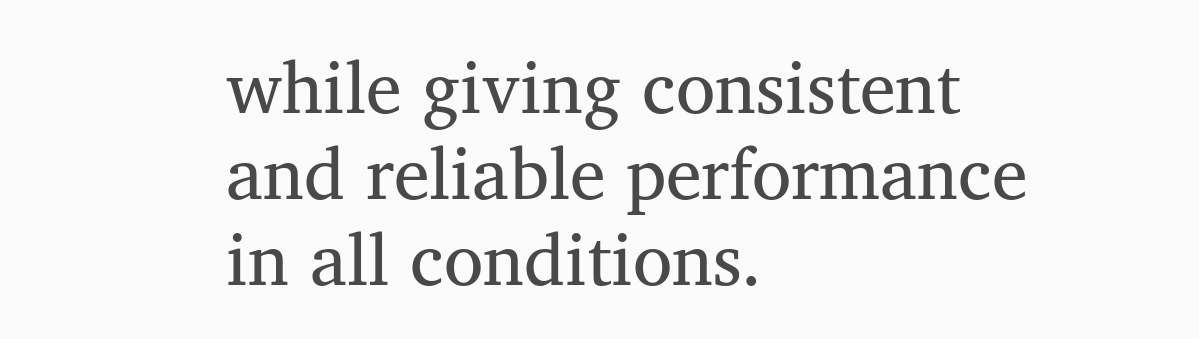while giving consistent and reliable performance in all conditions.